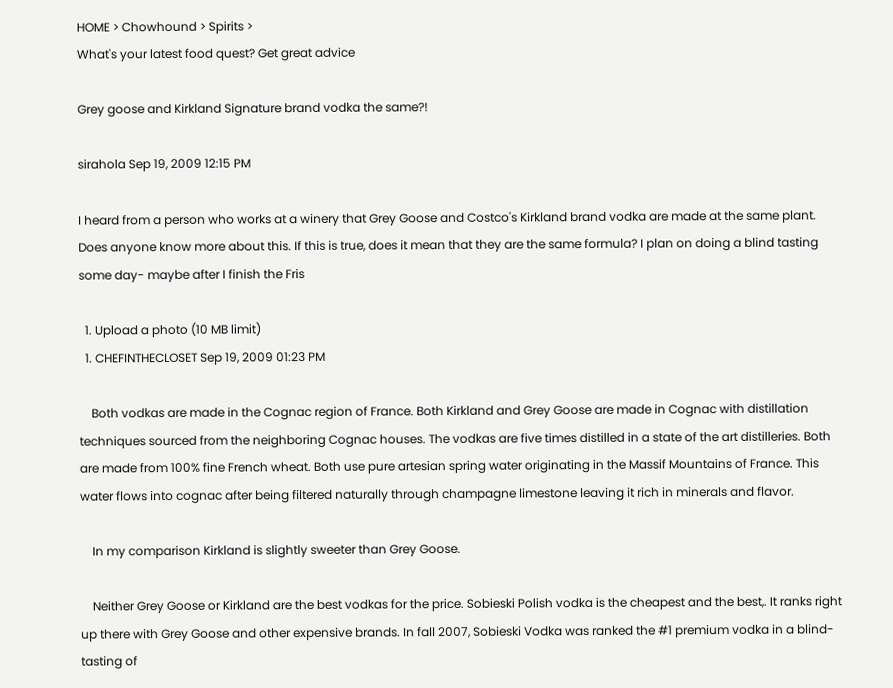HOME > Chowhound > Spirits >
What's your latest food quest? Get great advice

Grey goose and Kirkland Signature brand vodka the same?!

sirahola Sep 19, 2009 12:15 PM

I heard from a person who works at a winery that Grey Goose and Costco's Kirkland brand vodka are made at the same plant. Does anyone know more about this. If this is true, does it mean that they are the same formula? I plan on doing a blind tasting some day- maybe after I finish the Fris

  1. Upload a photo (10 MB limit)
  1. CHEFINTHECLOSET Sep 19, 2009 01:23 PM

    Both vodkas are made in the Cognac region of France. Both Kirkland and Grey Goose are made in Cognac with distillation techniques sourced from the neighboring Cognac houses. The vodkas are five times distilled in a state of the art distilleries. Both are made from 100% fine French wheat. Both use pure artesian spring water originating in the Massif Mountains of France. This water flows into cognac after being filtered naturally through champagne limestone leaving it rich in minerals and flavor.

    In my comparison Kirkland is slightly sweeter than Grey Goose.

    Neither Grey Goose or Kirkland are the best vodkas for the price. Sobieski Polish vodka is the cheapest and the best,. It ranks right up there with Grey Goose and other expensive brands. In fall 2007, Sobieski Vodka was ranked the #1 premium vodka in a blind-tasting of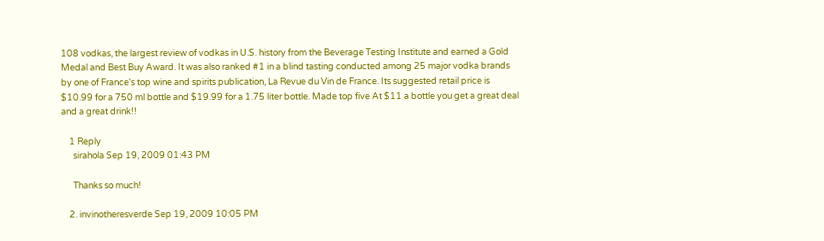108 vodkas, the largest review of vodkas in U.S. history from the Beverage Testing Institute and earned a Gold Medal and Best Buy Award. It was also ranked #1 in a blind tasting conducted among 25 major vodka brands by one of France's top wine and spirits publication, La Revue du Vin de France. Its suggested retail price is $10.99 for a 750 ml bottle and $19.99 for a 1.75 liter bottle. Made top five At $11 a bottle you get a great deal and a great drink!!

    1 Reply
      sirahola Sep 19, 2009 01:43 PM

      Thanks so much!

    2. invinotheresverde Sep 19, 2009 10:05 PM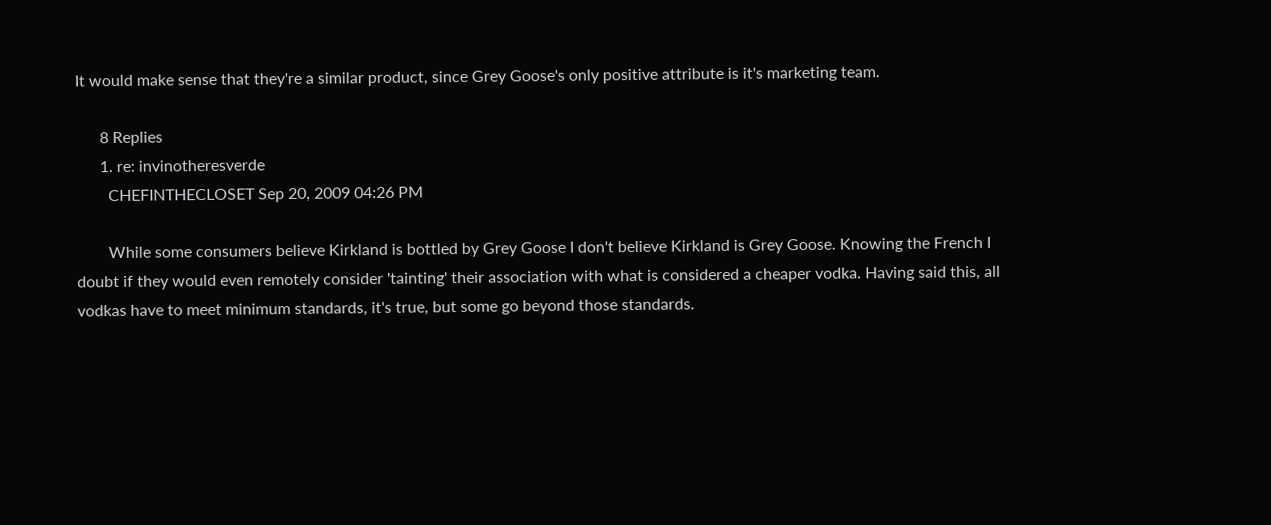It would make sense that they're a similar product, since Grey Goose's only positive attribute is it's marketing team.

      8 Replies
      1. re: invinotheresverde
        CHEFINTHECLOSET Sep 20, 2009 04:26 PM

        While some consumers believe Kirkland is bottled by Grey Goose I don't believe Kirkland is Grey Goose. Knowing the French I doubt if they would even remotely consider 'tainting' their association with what is considered a cheaper vodka. Having said this, all vodkas have to meet minimum standards, it's true, but some go beyond those standards.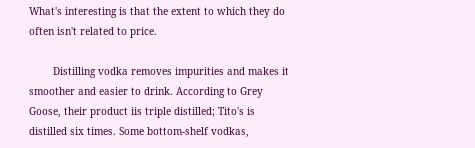What's interesting is that the extent to which they do often isn't related to price.

        Distilling vodka removes impurities and makes it smoother and easier to drink. According to Grey Goose, their product iis triple distilled; Tito's is distilled six times. Some bottom-shelf vodkas,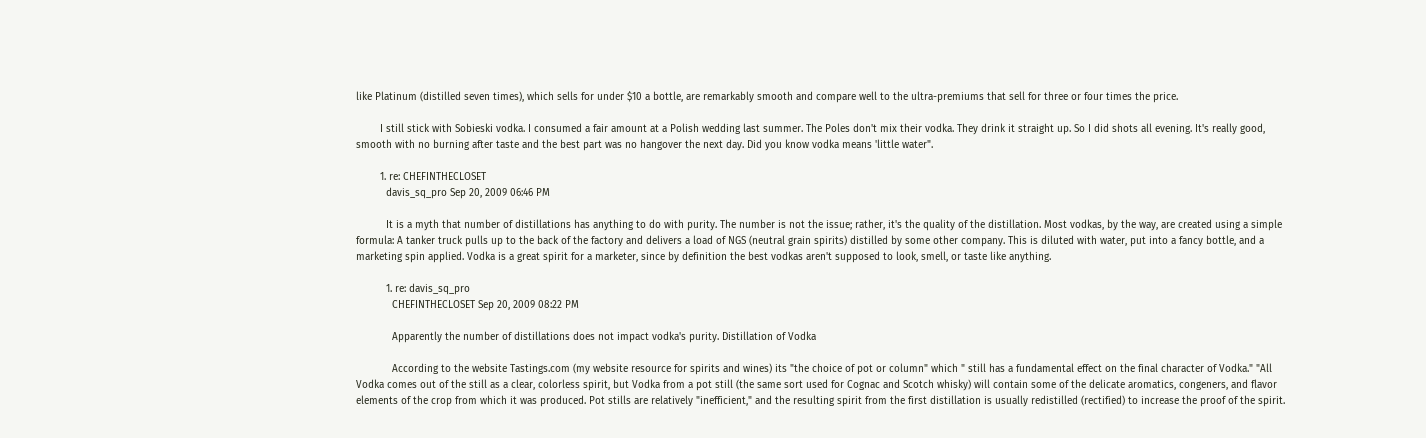like Platinum (distilled seven times), which sells for under $10 a bottle, are remarkably smooth and compare well to the ultra-premiums that sell for three or four times the price.

        I still stick with Sobieski vodka. I consumed a fair amount at a Polish wedding last summer. The Poles don't mix their vodka. They drink it straight up. So I did shots all evening. It's really good, smooth with no burning after taste and the best part was no hangover the next day. Did you know vodka means 'little water".

        1. re: CHEFINTHECLOSET
          davis_sq_pro Sep 20, 2009 06:46 PM

          It is a myth that number of distillations has anything to do with purity. The number is not the issue; rather, it's the quality of the distillation. Most vodkas, by the way, are created using a simple formula: A tanker truck pulls up to the back of the factory and delivers a load of NGS (neutral grain spirits) distilled by some other company. This is diluted with water, put into a fancy bottle, and a marketing spin applied. Vodka is a great spirit for a marketer, since by definition the best vodkas aren't supposed to look, smell, or taste like anything.

          1. re: davis_sq_pro
            CHEFINTHECLOSET Sep 20, 2009 08:22 PM

            Apparently the number of distillations does not impact vodka's purity. Distillation of Vodka

            According to the website Tastings.com (my website resource for spirits and wines) its "the choice of pot or column" which " still has a fundamental effect on the final character of Vodka." "All Vodka comes out of the still as a clear, colorless spirit, but Vodka from a pot still (the same sort used for Cognac and Scotch whisky) will contain some of the delicate aromatics, congeners, and flavor elements of the crop from which it was produced. Pot stills are relatively "inefficient," and the resulting spirit from the first distillation is usually redistilled (rectified) to increase the proof of the spirit.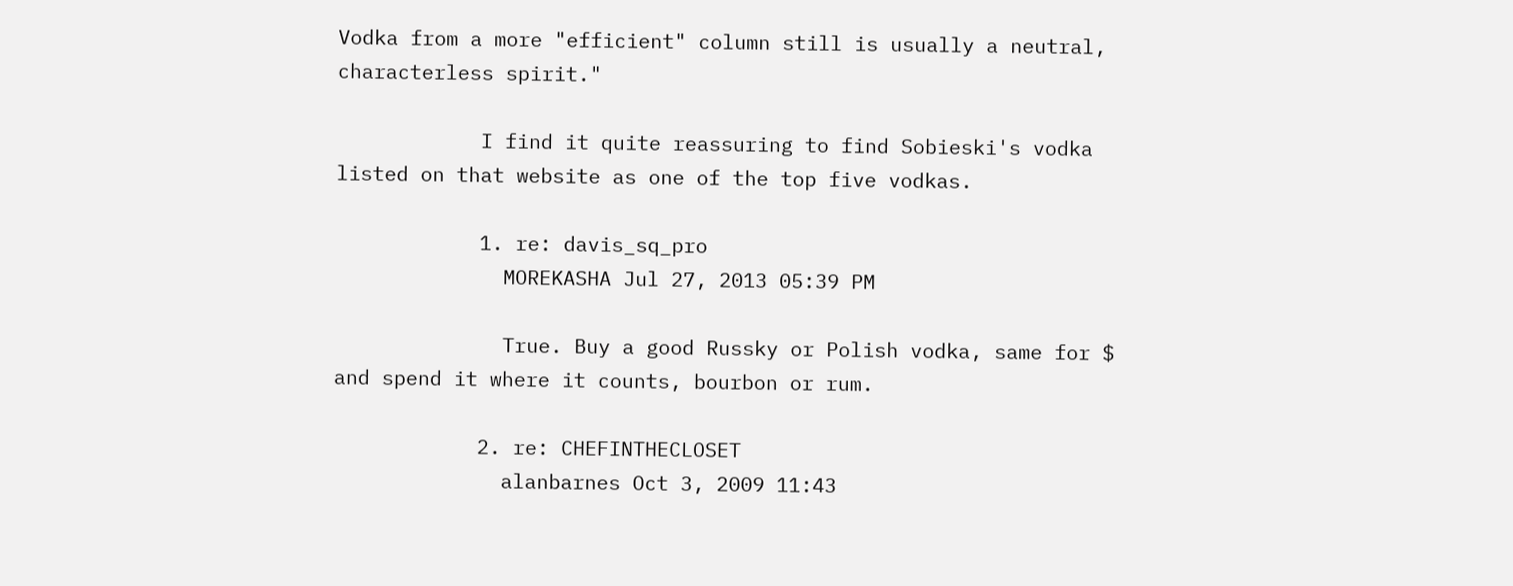Vodka from a more "efficient" column still is usually a neutral, characterless spirit."

            I find it quite reassuring to find Sobieski's vodka listed on that website as one of the top five vodkas.

            1. re: davis_sq_pro
              MOREKASHA Jul 27, 2013 05:39 PM

              True. Buy a good Russky or Polish vodka, same for $ and spend it where it counts, bourbon or rum.

            2. re: CHEFINTHECLOSET
              alanbarnes Oct 3, 2009 11:43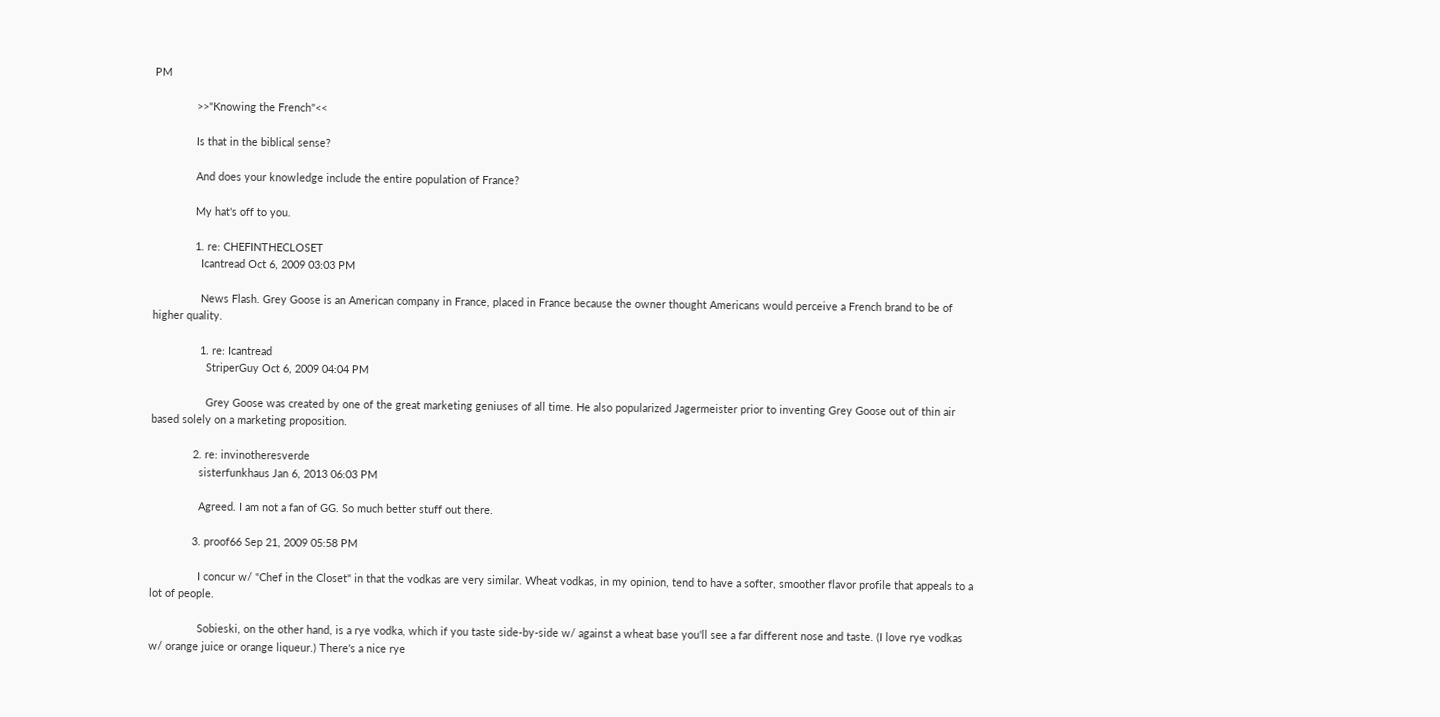PM

              >>"Knowing the French"<<

              Is that in the biblical sense?

              And does your knowledge include the entire population of France?

              My hat's off to you.

              1. re: CHEFINTHECLOSET
                Icantread Oct 6, 2009 03:03 PM

                News Flash. Grey Goose is an American company in France, placed in France because the owner thought Americans would perceive a French brand to be of higher quality.

                1. re: Icantread
                  StriperGuy Oct 6, 2009 04:04 PM

                  Grey Goose was created by one of the great marketing geniuses of all time. He also popularized Jagermeister prior to inventing Grey Goose out of thin air based solely on a marketing proposition.

              2. re: invinotheresverde
                sisterfunkhaus Jan 6, 2013 06:03 PM

                Agreed. I am not a fan of GG. So much better stuff out there.

              3. proof66 Sep 21, 2009 05:58 PM

                I concur w/ "Chef in the Closet" in that the vodkas are very similar. Wheat vodkas, in my opinion, tend to have a softer, smoother flavor profile that appeals to a lot of people.

                Sobieski, on the other hand, is a rye vodka, which if you taste side-by-side w/ against a wheat base you'll see a far different nose and taste. (I love rye vodkas w/ orange juice or orange liqueur.) There's a nice rye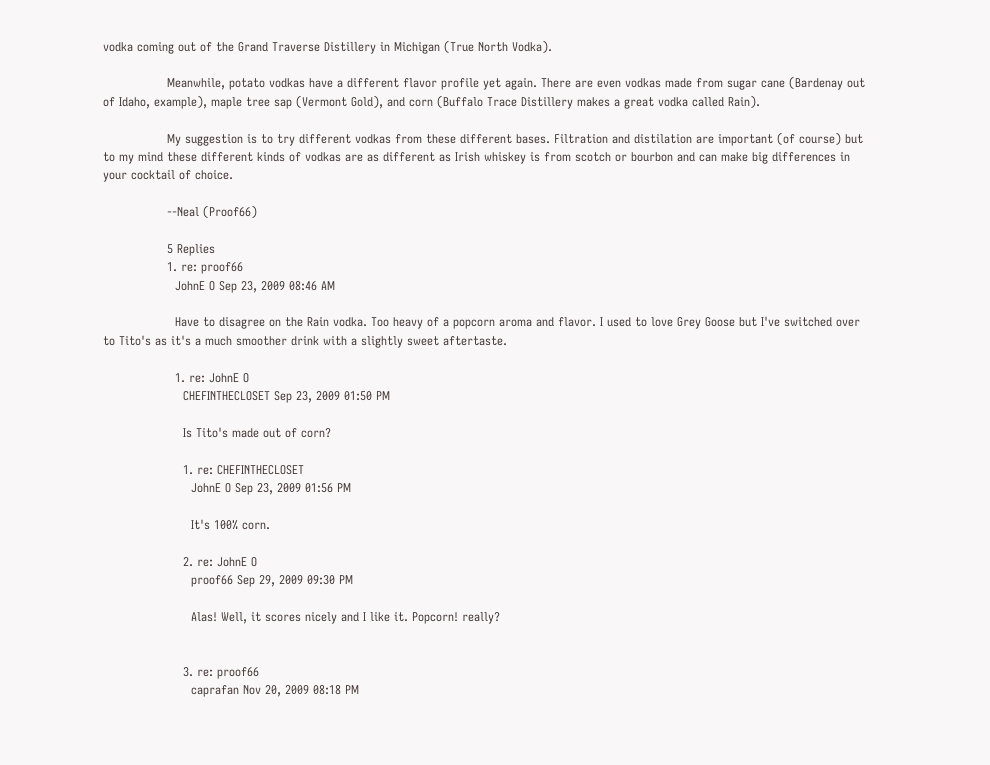vodka coming out of the Grand Traverse Distillery in Michigan (True North Vodka).

                Meanwhile, potato vodkas have a different flavor profile yet again. There are even vodkas made from sugar cane (Bardenay out of Idaho, example), maple tree sap (Vermont Gold), and corn (Buffalo Trace Distillery makes a great vodka called Rain).

                My suggestion is to try different vodkas from these different bases. Filtration and distilation are important (of course) but to my mind these different kinds of vodkas are as different as Irish whiskey is from scotch or bourbon and can make big differences in your cocktail of choice.

                --Neal (Proof66)

                5 Replies
                1. re: proof66
                  JohnE O Sep 23, 2009 08:46 AM

                  Have to disagree on the Rain vodka. Too heavy of a popcorn aroma and flavor. I used to love Grey Goose but I've switched over to Tito's as it's a much smoother drink with a slightly sweet aftertaste.

                  1. re: JohnE O
                    CHEFINTHECLOSET Sep 23, 2009 01:50 PM

                    Is Tito's made out of corn?

                    1. re: CHEFINTHECLOSET
                      JohnE O Sep 23, 2009 01:56 PM

                      It's 100% corn.

                    2. re: JohnE O
                      proof66 Sep 29, 2009 09:30 PM

                      Alas! Well, it scores nicely and I like it. Popcorn! really?


                    3. re: proof66
                      caprafan Nov 20, 2009 08:18 PM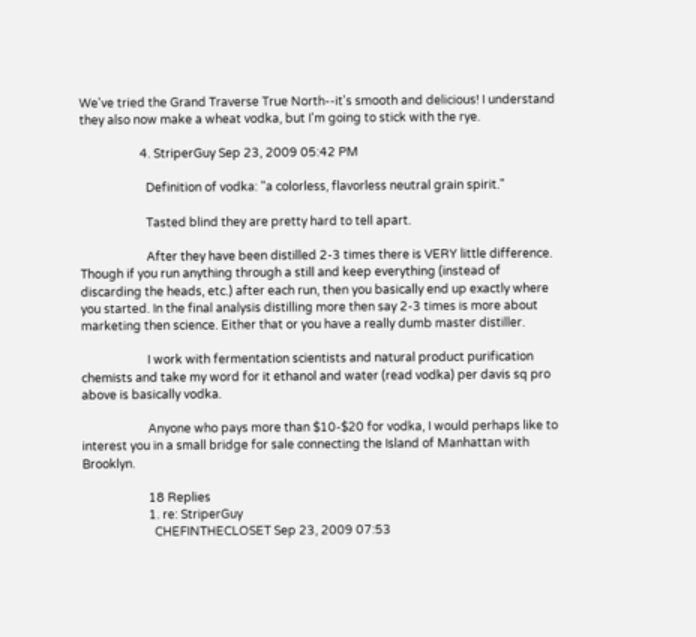We've tried the Grand Traverse True North--it's smooth and delicious! I understand they also now make a wheat vodka, but I'm going to stick with the rye.

                    4. StriperGuy Sep 23, 2009 05:42 PM

                      Definition of vodka: "a colorless, flavorless neutral grain spirit."

                      Tasted blind they are pretty hard to tell apart.

                      After they have been distilled 2-3 times there is VERY little difference. Though if you run anything through a still and keep everything (instead of discarding the heads, etc.) after each run, then you basically end up exactly where you started. In the final analysis distilling more then say 2-3 times is more about marketing then science. Either that or you have a really dumb master distiller.

                      I work with fermentation scientists and natural product purification chemists and take my word for it ethanol and water (read vodka) per davis sq pro above is basically vodka.

                      Anyone who pays more than $10-$20 for vodka, I would perhaps like to interest you in a small bridge for sale connecting the Island of Manhattan with Brooklyn.

                      18 Replies
                      1. re: StriperGuy
                        CHEFINTHECLOSET Sep 23, 2009 07:53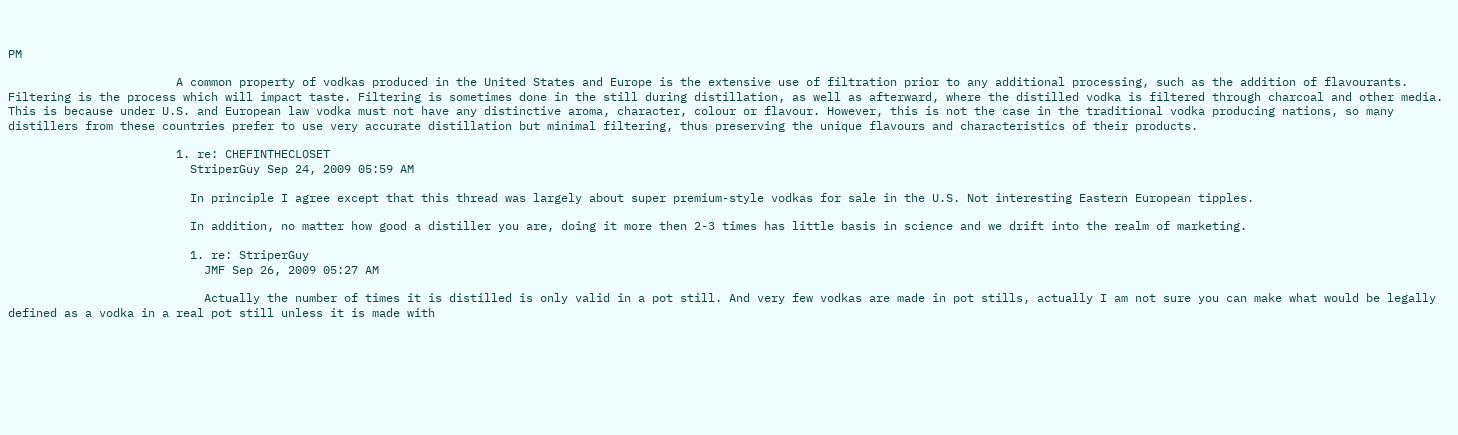PM

                        A common property of vodkas produced in the United States and Europe is the extensive use of filtration prior to any additional processing, such as the addition of flavourants. Filtering is the process which will impact taste. Filtering is sometimes done in the still during distillation, as well as afterward, where the distilled vodka is filtered through charcoal and other media. This is because under U.S. and European law vodka must not have any distinctive aroma, character, colour or flavour. However, this is not the case in the traditional vodka producing nations, so many distillers from these countries prefer to use very accurate distillation but minimal filtering, thus preserving the unique flavours and characteristics of their products.

                        1. re: CHEFINTHECLOSET
                          StriperGuy Sep 24, 2009 05:59 AM

                          In principle I agree except that this thread was largely about super premium-style vodkas for sale in the U.S. Not interesting Eastern European tipples.

                          In addition, no matter how good a distiller you are, doing it more then 2-3 times has little basis in science and we drift into the realm of marketing.

                          1. re: StriperGuy
                            JMF Sep 26, 2009 05:27 AM

                            Actually the number of times it is distilled is only valid in a pot still. And very few vodkas are made in pot stills, actually I am not sure you can make what would be legally defined as a vodka in a real pot still unless it is made with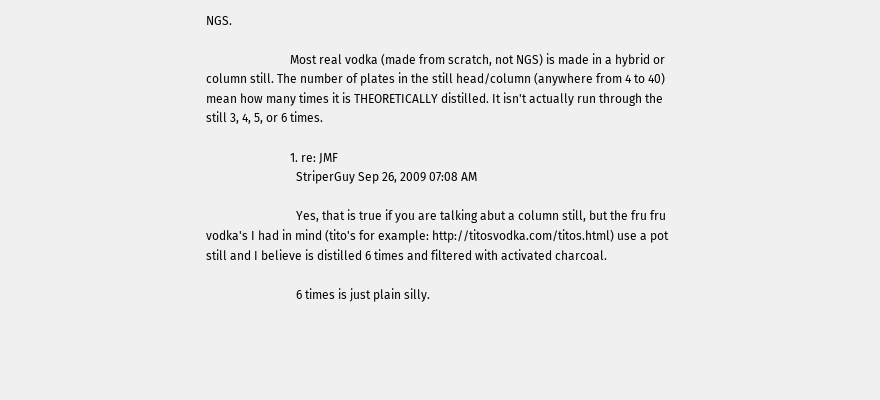NGS.

                            Most real vodka (made from scratch, not NGS) is made in a hybrid or column still. The number of plates in the still head/column (anywhere from 4 to 40) mean how many times it is THEORETICALLY distilled. It isn't actually run through the still 3, 4, 5, or 6 times.

                            1. re: JMF
                              StriperGuy Sep 26, 2009 07:08 AM

                              Yes, that is true if you are talking abut a column still, but the fru fru vodka's I had in mind (tito's for example: http://titosvodka.com/titos.html) use a pot still and I believe is distilled 6 times and filtered with activated charcoal.

                              6 times is just plain silly.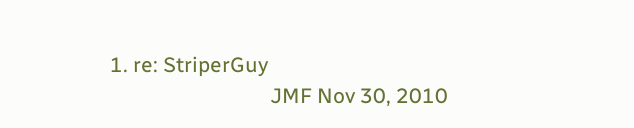1. re: StriperGuy
                                JMF Nov 30, 2010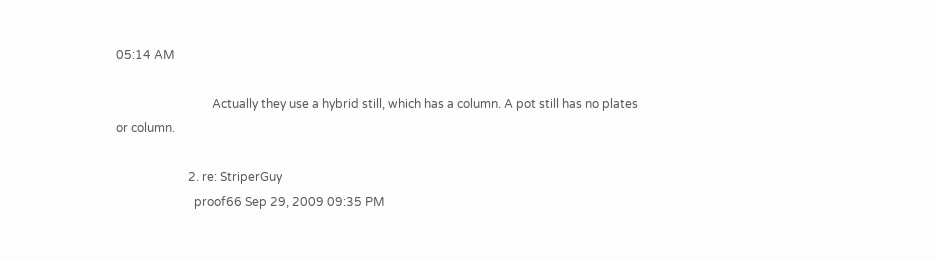05:14 AM

                                Actually they use a hybrid still, which has a column. A pot still has no plates or column.

                        2. re: StriperGuy
                          proof66 Sep 29, 2009 09:35 PM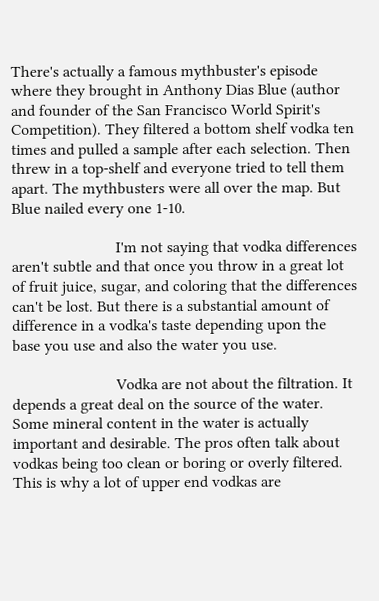There's actually a famous mythbuster's episode where they brought in Anthony Dias Blue (author and founder of the San Francisco World Spirit's Competition). They filtered a bottom shelf vodka ten times and pulled a sample after each selection. Then threw in a top-shelf and everyone tried to tell them apart. The mythbusters were all over the map. But Blue nailed every one 1-10.

                          I'm not saying that vodka differences aren't subtle and that once you throw in a great lot of fruit juice, sugar, and coloring that the differences can't be lost. But there is a substantial amount of difference in a vodka's taste depending upon the base you use and also the water you use.

                          Vodka are not about the filtration. It depends a great deal on the source of the water. Some mineral content in the water is actually important and desirable. The pros often talk about vodkas being too clean or boring or overly filtered. This is why a lot of upper end vodkas are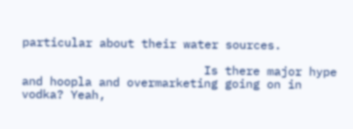particular about their water sources.

                          Is there major hype and hoopla and overmarketing going on in vodka? Yeah,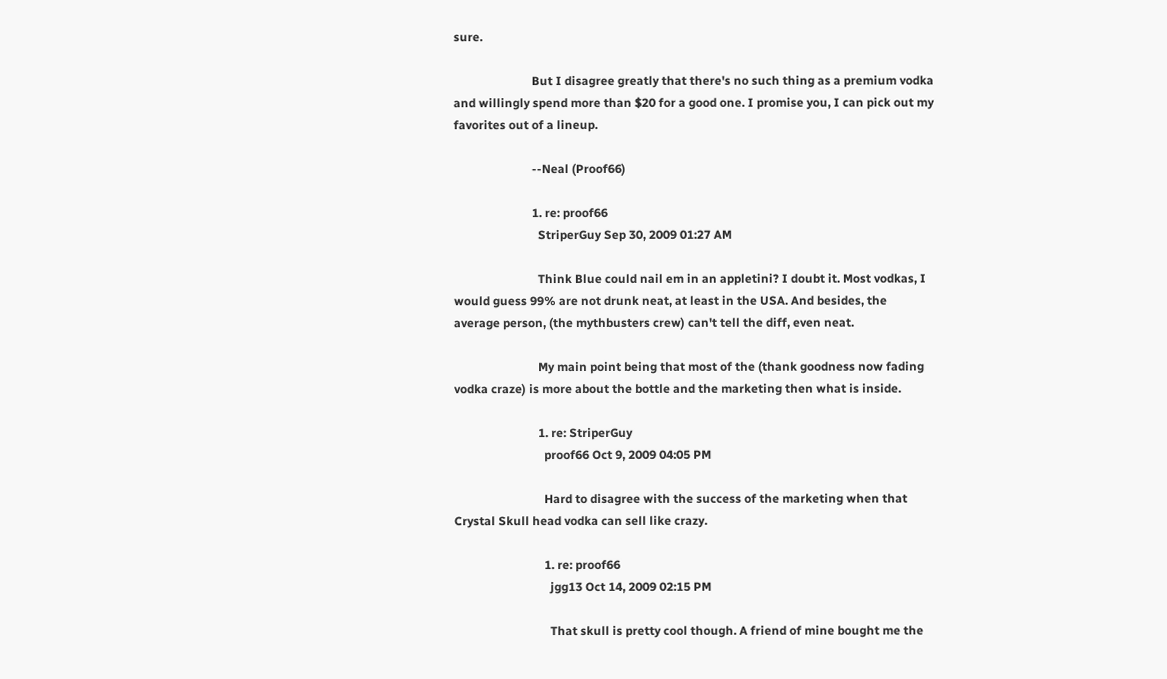sure.

                          But I disagree greatly that there's no such thing as a premium vodka and willingly spend more than $20 for a good one. I promise you, I can pick out my favorites out of a lineup.

                          --Neal (Proof66)

                          1. re: proof66
                            StriperGuy Sep 30, 2009 01:27 AM

                            Think Blue could nail em in an appletini? I doubt it. Most vodkas, I would guess 99% are not drunk neat, at least in the USA. And besides, the average person, (the mythbusters crew) can't tell the diff, even neat.

                            My main point being that most of the (thank goodness now fading vodka craze) is more about the bottle and the marketing then what is inside.

                            1. re: StriperGuy
                              proof66 Oct 9, 2009 04:05 PM

                              Hard to disagree with the success of the marketing when that Crystal Skull head vodka can sell like crazy.

                              1. re: proof66
                                jgg13 Oct 14, 2009 02:15 PM

                                That skull is pretty cool though. A friend of mine bought me the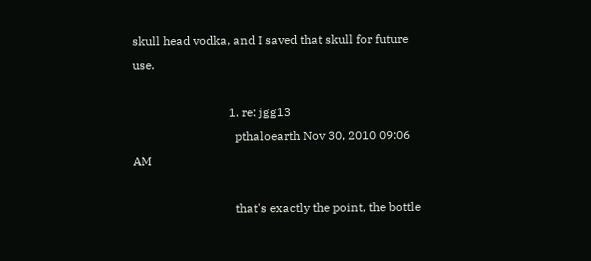skull head vodka, and I saved that skull for future use.

                                1. re: jgg13
                                  pthaloearth Nov 30, 2010 09:06 AM

                                  that's exactly the point, the bottle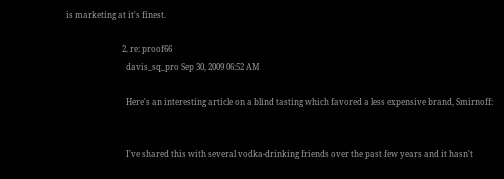is marketing at it's finest.

                            2. re: proof66
                              davis_sq_pro Sep 30, 2009 06:52 AM

                              Here's an interesting article on a blind tasting which favored a less expensive brand, Smirnoff:


                              I've shared this with several vodka-drinking friends over the past few years and it hasn't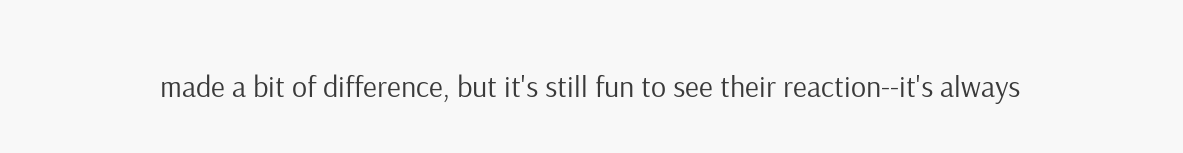made a bit of difference, but it's still fun to see their reaction--it's always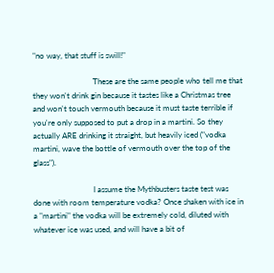"no way, that stuff is swill!"

                              These are the same people who tell me that they won't drink gin because it tastes like a Christmas tree and won't touch vermouth because it must taste terrible if you're only supposed to put a drop in a martini. So they actually ARE drinking it straight, but heavily iced ("vodka martini, wave the bottle of vermouth over the top of the glass").

                              I assume the Mythbusters taste test was done with room temperature vodka? Once shaken with ice in a "martini" the vodka will be extremely cold, diluted with whatever ice was used, and will have a bit of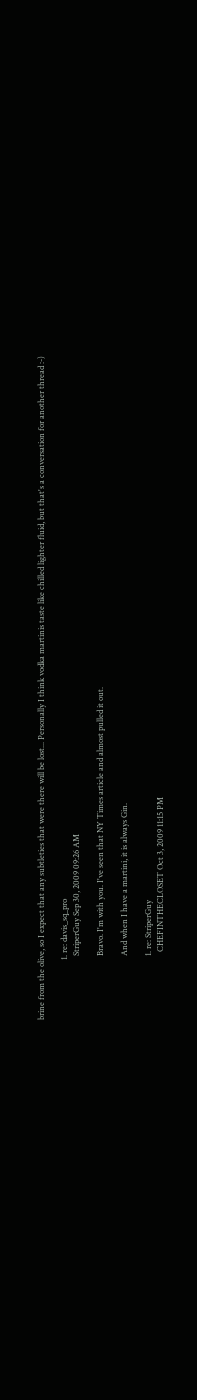brine from the olive, so I expect that any subtleties that were there will be lost... Personally I think vodka martinis taste like chilled lighter fluid, but that's a conversation for another thread :-)

                              1. re: davis_sq_pro
                                StriperGuy Sep 30, 2009 09:26 AM

                                Bravo. I'm with you. I've seen that NY Times article and almost pulled it out.

                                And when I have a martini, it is always Gin.

                                1. re: StriperGuy
                                  CHEFINTHECLOSET Oct 3, 2009 11:15 PM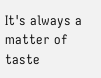It's always a matter of taste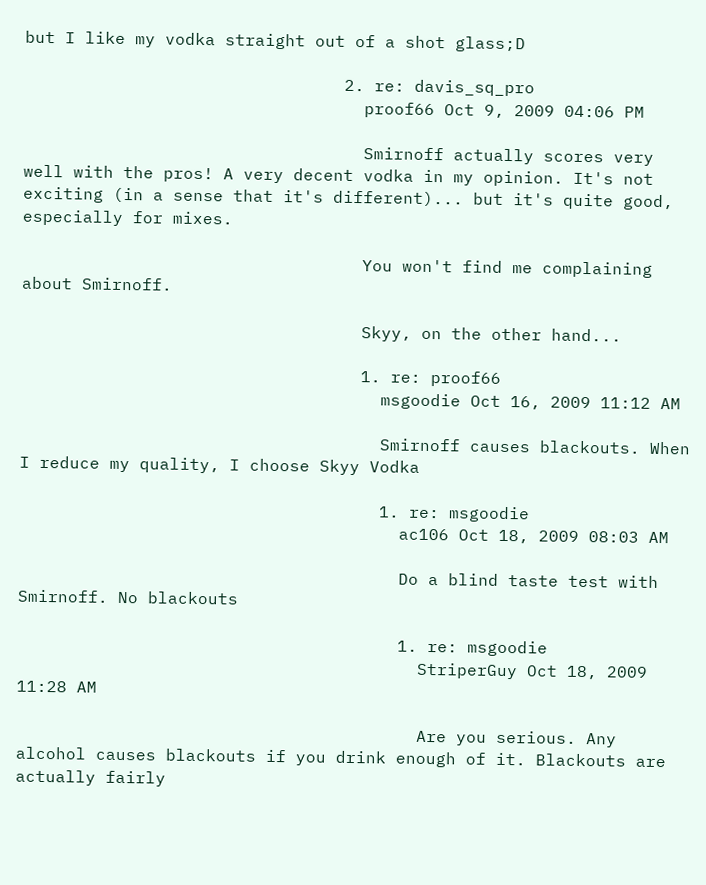but I like my vodka straight out of a shot glass;D

                                2. re: davis_sq_pro
                                  proof66 Oct 9, 2009 04:06 PM

                                  Smirnoff actually scores very well with the pros! A very decent vodka in my opinion. It's not exciting (in a sense that it's different)... but it's quite good, especially for mixes.

                                  You won't find me complaining about Smirnoff.

                                  Skyy, on the other hand...

                                  1. re: proof66
                                    msgoodie Oct 16, 2009 11:12 AM

                                    Smirnoff causes blackouts. When I reduce my quality, I choose Skyy Vodka

                                    1. re: msgoodie
                                      ac106 Oct 18, 2009 08:03 AM

                                      Do a blind taste test with Smirnoff. No blackouts

                                      1. re: msgoodie
                                        StriperGuy Oct 18, 2009 11:28 AM

                                        Are you serious. Any alcohol causes blackouts if you drink enough of it. Blackouts are actually fairly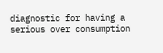diagnostic for having a serious over consumption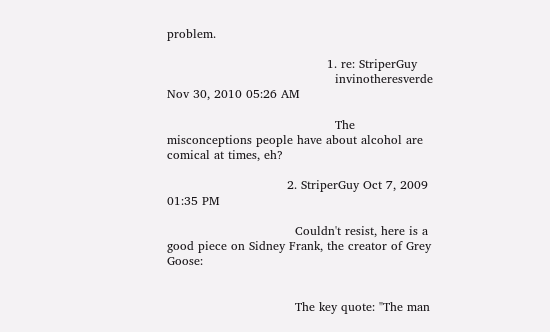problem.

                                        1. re: StriperGuy
                                          invinotheresverde Nov 30, 2010 05:26 AM

                                          The misconceptions people have about alcohol are comical at times, eh?

                              2. StriperGuy Oct 7, 2009 01:35 PM

                                Couldn't resist, here is a good piece on Sidney Frank, the creator of Grey Goose:


                                The key quote: "The man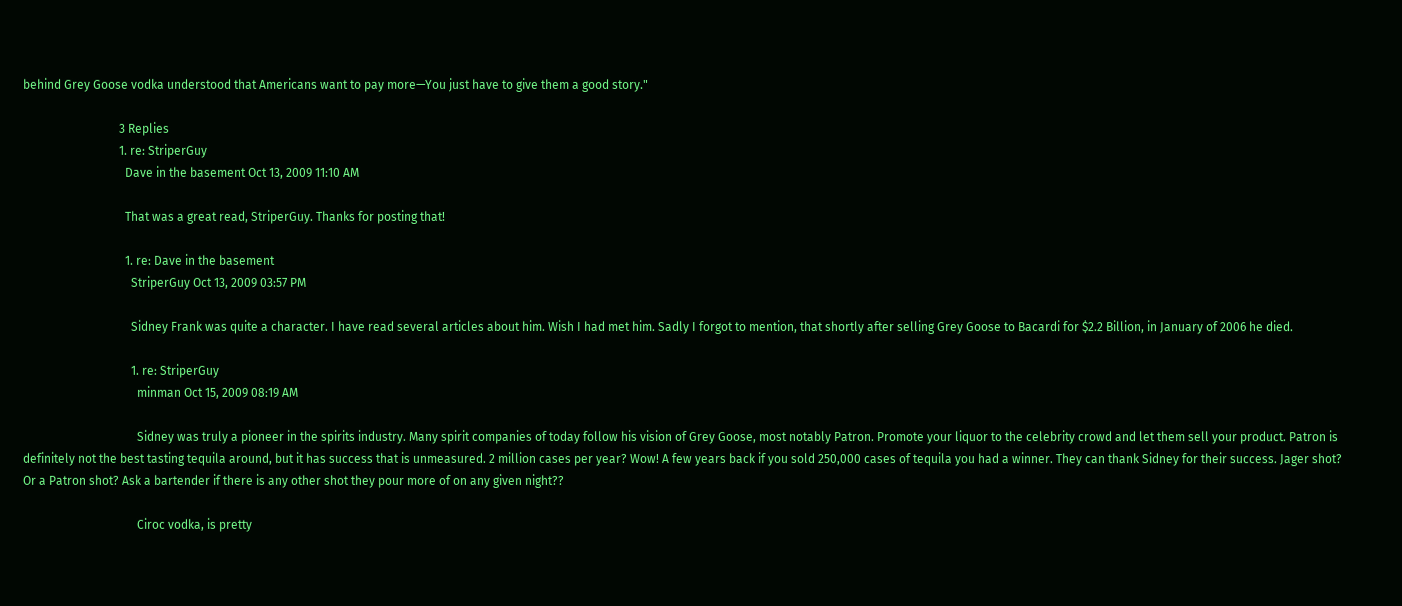behind Grey Goose vodka understood that Americans want to pay more—You just have to give them a good story."

                                3 Replies
                                1. re: StriperGuy
                                  Dave in the basement Oct 13, 2009 11:10 AM

                                  That was a great read, StriperGuy. Thanks for posting that!

                                  1. re: Dave in the basement
                                    StriperGuy Oct 13, 2009 03:57 PM

                                    Sidney Frank was quite a character. I have read several articles about him. Wish I had met him. Sadly I forgot to mention, that shortly after selling Grey Goose to Bacardi for $2.2 Billion, in January of 2006 he died.

                                    1. re: StriperGuy
                                      minman Oct 15, 2009 08:19 AM

                                      Sidney was truly a pioneer in the spirits industry. Many spirit companies of today follow his vision of Grey Goose, most notably Patron. Promote your liquor to the celebrity crowd and let them sell your product. Patron is definitely not the best tasting tequila around, but it has success that is unmeasured. 2 million cases per year? Wow! A few years back if you sold 250,000 cases of tequila you had a winner. They can thank Sidney for their success. Jager shot? Or a Patron shot? Ask a bartender if there is any other shot they pour more of on any given night??

                                      Ciroc vodka, is pretty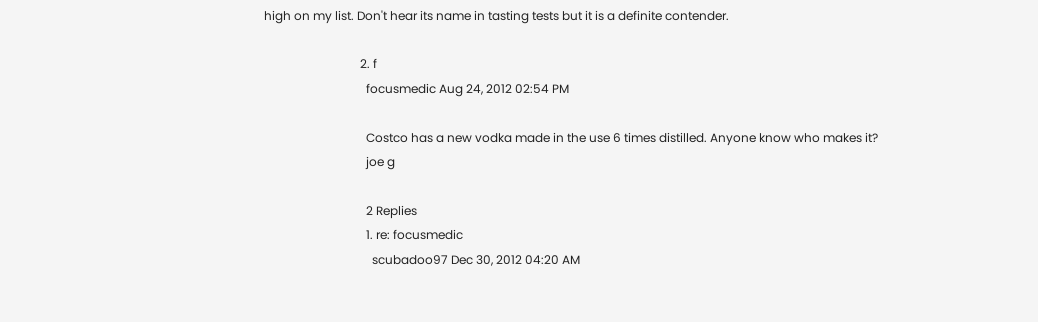high on my list. Don't hear its name in tasting tests but it is a definite contender.

                                2. f
                                  focusmedic Aug 24, 2012 02:54 PM

                                  Costco has a new vodka made in the use 6 times distilled. Anyone know who makes it?
                                  joe g

                                  2 Replies
                                  1. re: focusmedic
                                    scubadoo97 Dec 30, 2012 04:20 AM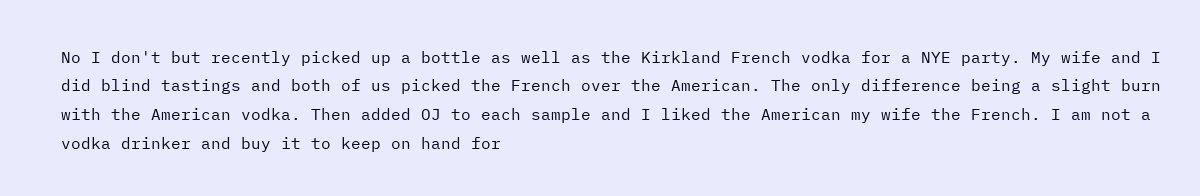No I don't but recently picked up a bottle as well as the Kirkland French vodka for a NYE party. My wife and I did blind tastings and both of us picked the French over the American. The only difference being a slight burn with the American vodka. Then added OJ to each sample and I liked the American my wife the French. I am not a vodka drinker and buy it to keep on hand for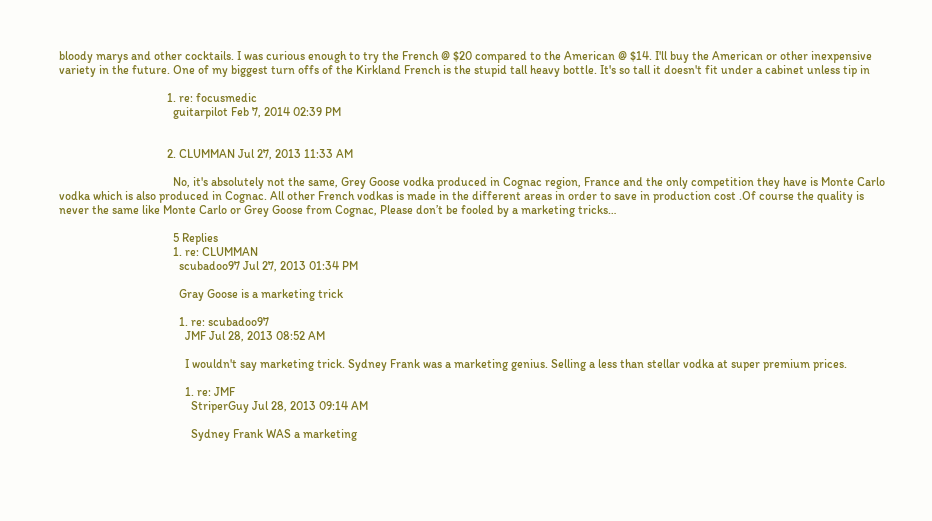bloody marys and other cocktails. I was curious enough to try the French @ $20 compared to the American @ $14. I'll buy the American or other inexpensive variety in the future. One of my biggest turn offs of the Kirkland French is the stupid tall heavy bottle. It's so tall it doesn't fit under a cabinet unless tip in

                                    1. re: focusmedic
                                      guitarpilot Feb 7, 2014 02:39 PM


                                    2. CLUMMAN Jul 27, 2013 11:33 AM

                                      No, it's absolutely not the same, Grey Goose vodka produced in Cognac region, France and the only competition they have is Monte Carlo vodka which is also produced in Cognac. All other French vodkas is made in the different areas in order to save in production cost .Of course the quality is never the same like Monte Carlo or Grey Goose from Cognac, Please don’t be fooled by a marketing tricks…

                                      5 Replies
                                      1. re: CLUMMAN
                                        scubadoo97 Jul 27, 2013 01:34 PM

                                        Gray Goose is a marketing trick

                                        1. re: scubadoo97
                                          JMF Jul 28, 2013 08:52 AM

                                          I wouldn't say marketing trick. Sydney Frank was a marketing genius. Selling a less than stellar vodka at super premium prices.

                                          1. re: JMF
                                            StriperGuy Jul 28, 2013 09:14 AM

                                            Sydney Frank WAS a marketing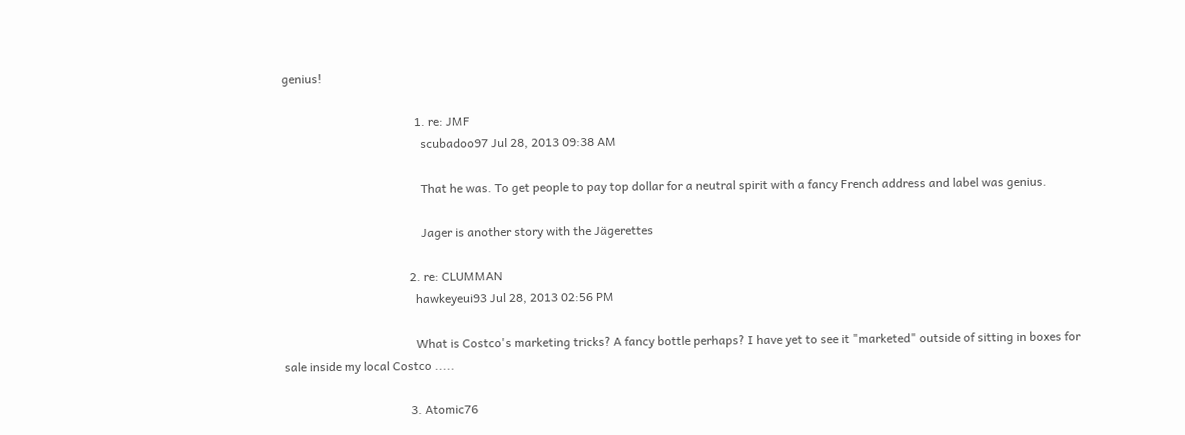genius!

                                            1. re: JMF
                                              scubadoo97 Jul 28, 2013 09:38 AM

                                              That he was. To get people to pay top dollar for a neutral spirit with a fancy French address and label was genius.

                                              Jager is another story with the Jägerettes

                                          2. re: CLUMMAN
                                            hawkeyeui93 Jul 28, 2013 02:56 PM

                                            What is Costco's marketing tricks? A fancy bottle perhaps? I have yet to see it "marketed" outside of sitting in boxes for sale inside my local Costco .....

                                          3. Atomic76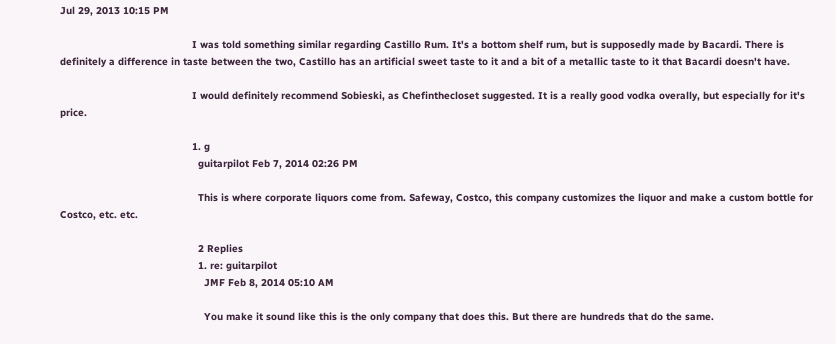Jul 29, 2013 10:15 PM

                                            I was told something similar regarding Castillo Rum. It's a bottom shelf rum, but is supposedly made by Bacardi. There is definitely a difference in taste between the two, Castillo has an artificial sweet taste to it and a bit of a metallic taste to it that Bacardi doesn't have.

                                            I would definitely recommend Sobieski, as Chefinthecloset suggested. It is a really good vodka overally, but especially for it's price.

                                            1. g
                                              guitarpilot Feb 7, 2014 02:26 PM

                                              This is where corporate liquors come from. Safeway, Costco, this company customizes the liquor and make a custom bottle for Costco, etc. etc.

                                              2 Replies
                                              1. re: guitarpilot
                                                JMF Feb 8, 2014 05:10 AM

                                                You make it sound like this is the only company that does this. But there are hundreds that do the same.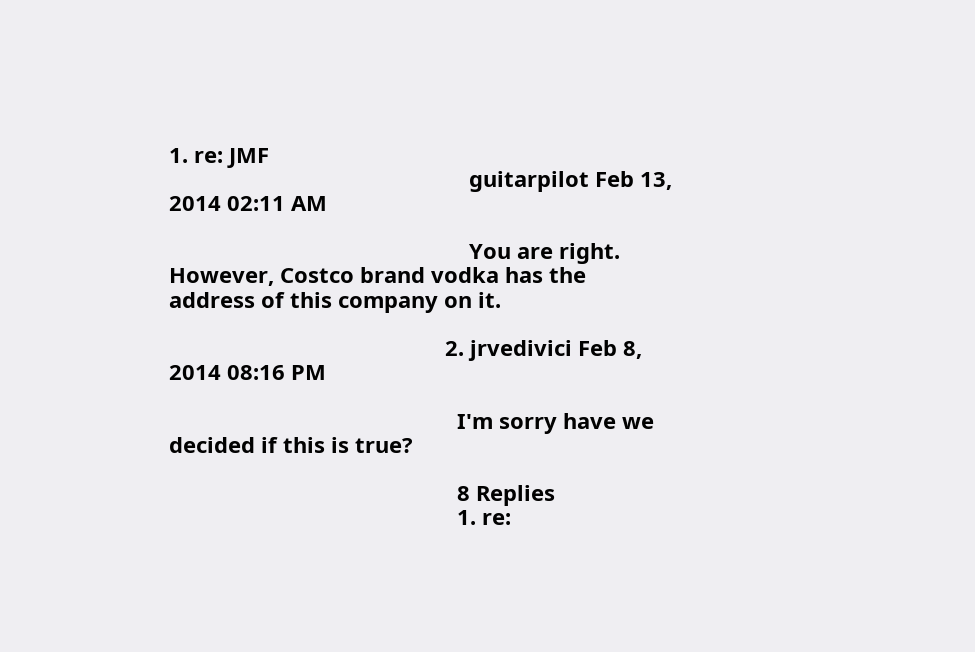1. re: JMF
                                                  guitarpilot Feb 13, 2014 02:11 AM

                                                  You are right. However, Costco brand vodka has the address of this company on it.

                                              2. jrvedivici Feb 8, 2014 08:16 PM

                                                I'm sorry have we decided if this is true?

                                                8 Replies
                                                1. re: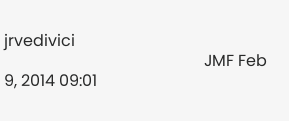jrvedivici
                                                  JMF Feb 9, 2014 09:01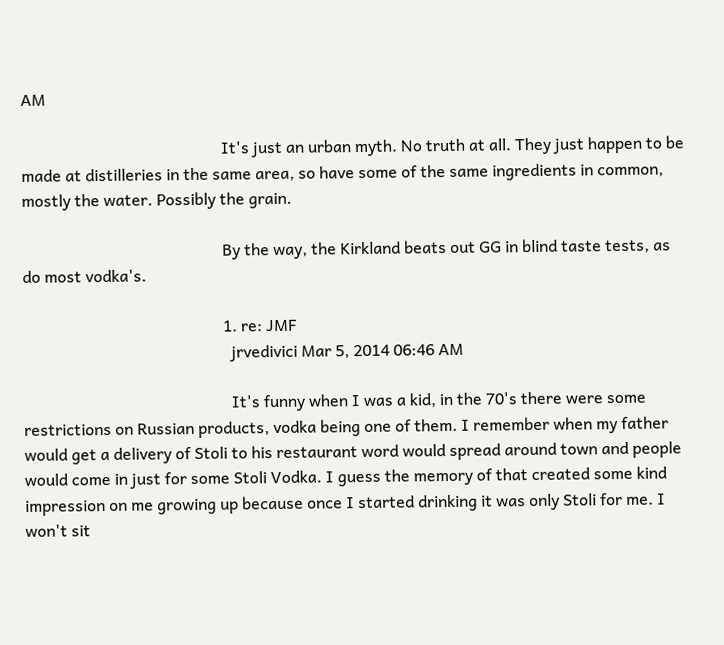AM

                                                  It's just an urban myth. No truth at all. They just happen to be made at distilleries in the same area, so have some of the same ingredients in common, mostly the water. Possibly the grain.

                                                  By the way, the Kirkland beats out GG in blind taste tests, as do most vodka's.

                                                  1. re: JMF
                                                    jrvedivici Mar 5, 2014 06:46 AM

                                                    It's funny when I was a kid, in the 70's there were some restrictions on Russian products, vodka being one of them. I remember when my father would get a delivery of Stoli to his restaurant word would spread around town and people would come in just for some Stoli Vodka. I guess the memory of that created some kind impression on me growing up because once I started drinking it was only Stoli for me. I won't sit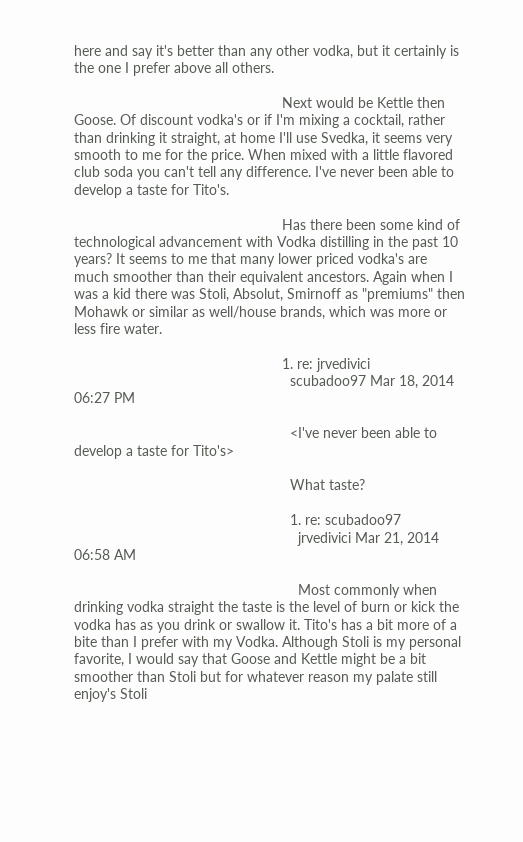here and say it's better than any other vodka, but it certainly is the one I prefer above all others.

                                                    Next would be Kettle then Goose. Of discount vodka's or if I'm mixing a cocktail, rather than drinking it straight, at home I'll use Svedka, it seems very smooth to me for the price. When mixed with a little flavored club soda you can't tell any difference. I've never been able to develop a taste for Tito's.

                                                    Has there been some kind of technological advancement with Vodka distilling in the past 10 years? It seems to me that many lower priced vodka's are much smoother than their equivalent ancestors. Again when I was a kid there was Stoli, Absolut, Smirnoff as "premiums" then Mohawk or similar as well/house brands, which was more or less fire water.

                                                    1. re: jrvedivici
                                                      scubadoo97 Mar 18, 2014 06:27 PM

                                                      <I've never been able to develop a taste for Tito's>

                                                      What taste?

                                                      1. re: scubadoo97
                                                        jrvedivici Mar 21, 2014 06:58 AM

                                                        Most commonly when drinking vodka straight the taste is the level of burn or kick the vodka has as you drink or swallow it. Tito's has a bit more of a bite than I prefer with my Vodka. Although Stoli is my personal favorite, I would say that Goose and Kettle might be a bit smoother than Stoli but for whatever reason my palate still enjoy's Stoli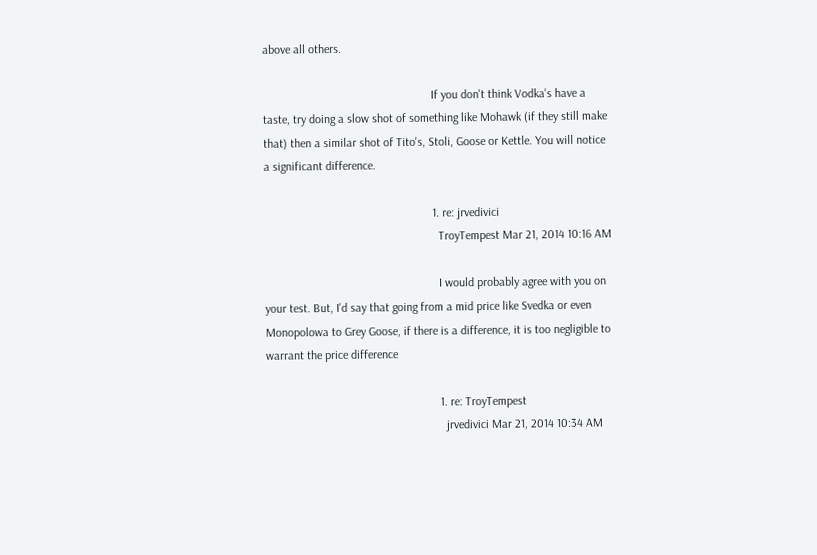above all others.

                                                        If you don't think Vodka's have a taste, try doing a slow shot of something like Mohawk (if they still make that) then a similar shot of Tito's, Stoli, Goose or Kettle. You will notice a significant difference.

                                                        1. re: jrvedivici
                                                          TroyTempest Mar 21, 2014 10:16 AM

                                                          I would probably agree with you on your test. But, I'd say that going from a mid price like Svedka or even Monopolowa to Grey Goose, if there is a difference, it is too negligible to warrant the price difference

                                                          1. re: TroyTempest
                                                            jrvedivici Mar 21, 2014 10:34 AM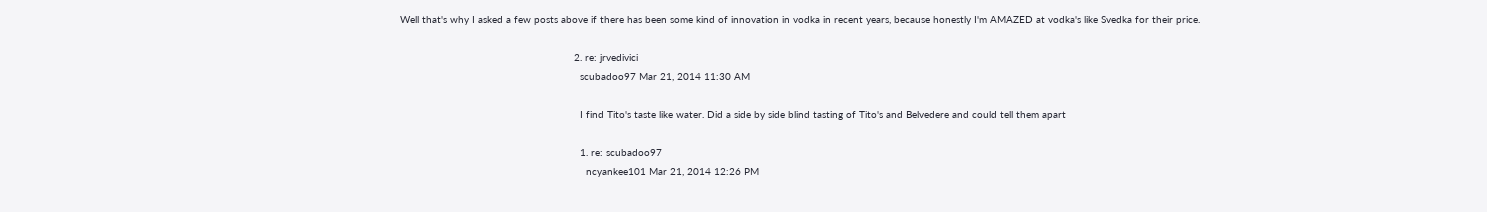Well that's why I asked a few posts above if there has been some kind of innovation in vodka in recent years, because honestly I'm AMAZED at vodka's like Svedka for their price.

                                                          2. re: jrvedivici
                                                            scubadoo97 Mar 21, 2014 11:30 AM

                                                            I find Tito's taste like water. Did a side by side blind tasting of Tito's and Belvedere and could tell them apart

                                                            1. re: scubadoo97
                                                              ncyankee101 Mar 21, 2014 12:26 PM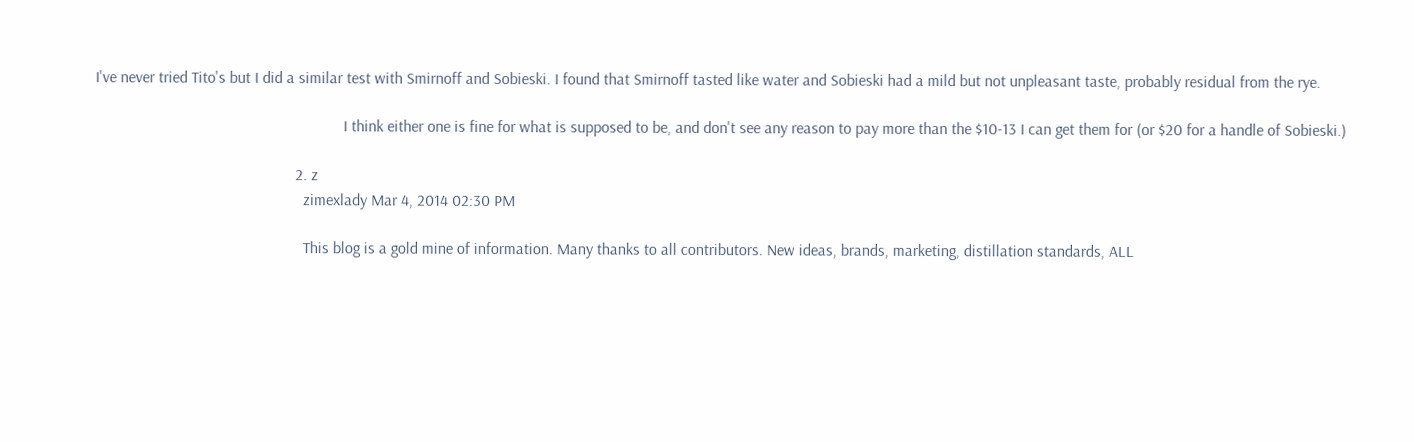I've never tried Tito's but I did a similar test with Smirnoff and Sobieski. I found that Smirnoff tasted like water and Sobieski had a mild but not unpleasant taste, probably residual from the rye.

                                                              I think either one is fine for what is supposed to be, and don't see any reason to pay more than the $10-13 I can get them for (or $20 for a handle of Sobieski.)

                                                  2. z
                                                    zimexlady Mar 4, 2014 02:30 PM

                                                    This blog is a gold mine of information. Many thanks to all contributors. New ideas, brands, marketing, distillation standards, ALL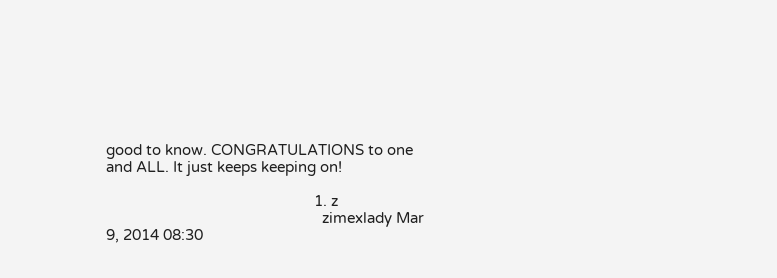good to know. CONGRATULATIONS to one and ALL. It just keeps keeping on!

                                                    1. z
                                                      zimexlady Mar 9, 2014 08:30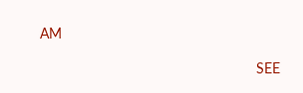AM

                                                      SEE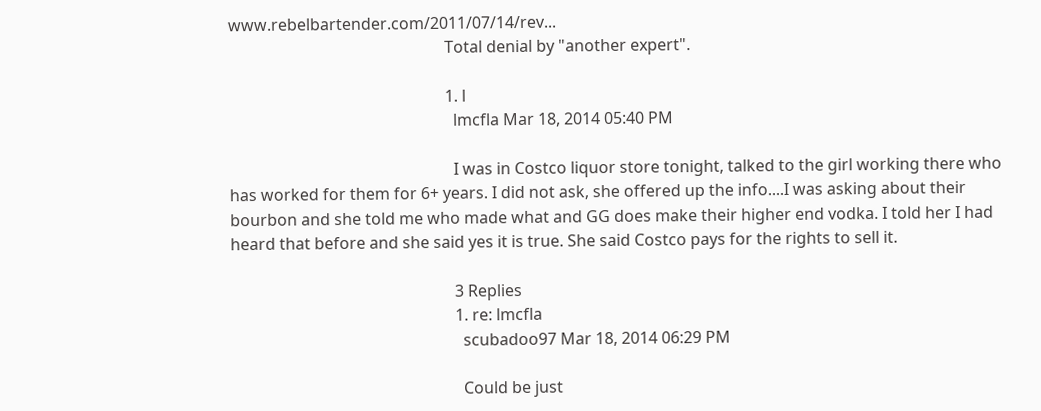www.rebelbartender.com/2011/07/14/rev...
                                                      Total denial by "another expert".

                                                      1. l
                                                        lmcfla Mar 18, 2014 05:40 PM

                                                        I was in Costco liquor store tonight, talked to the girl working there who has worked for them for 6+ years. I did not ask, she offered up the info....I was asking about their bourbon and she told me who made what and GG does make their higher end vodka. I told her I had heard that before and she said yes it is true. She said Costco pays for the rights to sell it.

                                                        3 Replies
                                                        1. re: lmcfla
                                                          scubadoo97 Mar 18, 2014 06:29 PM

                                                          Could be just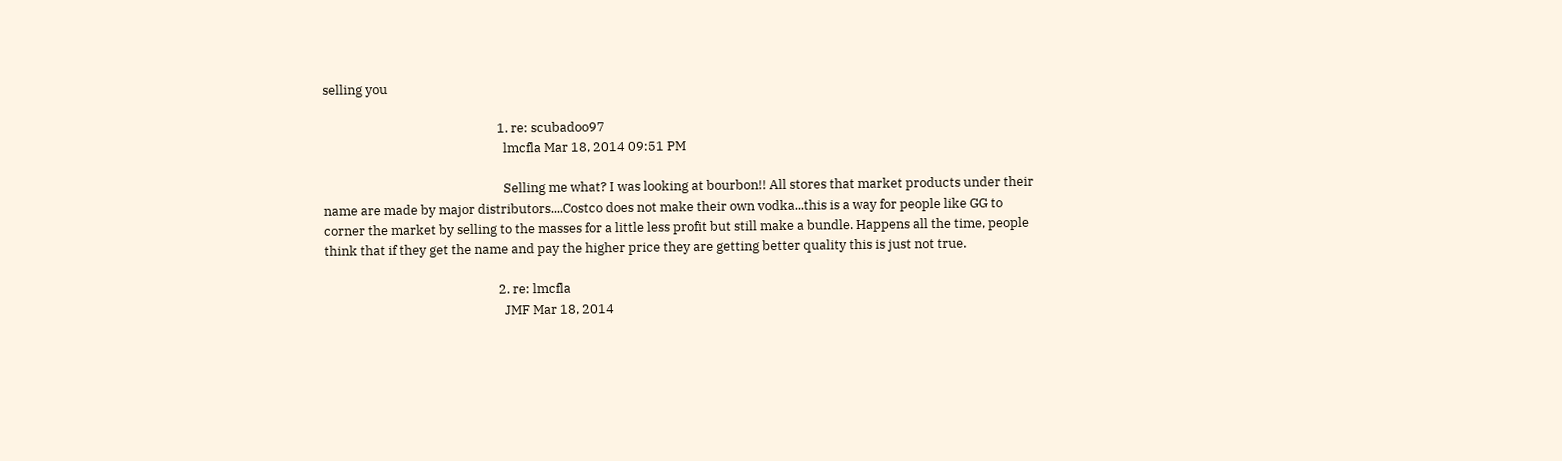selling you

                                                          1. re: scubadoo97
                                                            lmcfla Mar 18, 2014 09:51 PM

                                                            Selling me what? I was looking at bourbon!! All stores that market products under their name are made by major distributors....Costco does not make their own vodka...this is a way for people like GG to corner the market by selling to the masses for a little less profit but still make a bundle. Happens all the time, people think that if they get the name and pay the higher price they are getting better quality this is just not true.

                                                          2. re: lmcfla
                                                            JMF Mar 18, 2014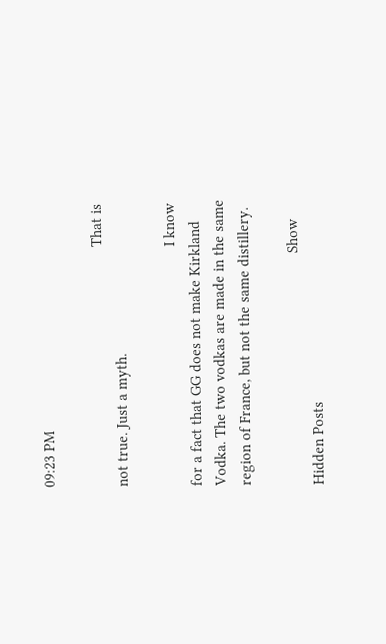09:23 PM

                                                            That is not true. Just a myth.

                                                            I know for a fact that GG does not make Kirkland Vodka. The two vodkas are made in the same region of France, but not the same distillery.

                                                          Show Hidden Posts